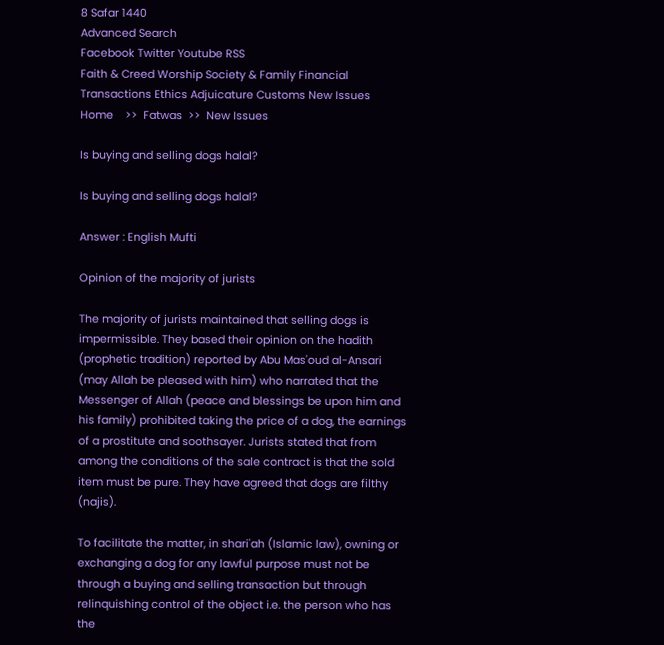8 Safar 1440
Advanced Search
Facebook Twitter Youtube RSS
Faith & Creed Worship Society & Family Financial Transactions Ethics Adjuicature Customs New Issues
Home    >>  Fatwas  >>  New Issues

Is buying and selling dogs halal?

Is buying and selling dogs halal?

Answer : English Mufti

Opinion of the majority of jurists

The majority of jurists maintained that selling dogs is impermissible. They based their opinion on the hadith (prophetic tradition) reported by Abu Mas'oud al-Ansari (may Allah be pleased with him) who narrated that the Messenger of Allah (peace and blessings be upon him and his family) prohibited taking the price of a dog, the earnings of a prostitute and soothsayer. Jurists stated that from among the conditions of the sale contract is that the sold item must be pure. They have agreed that dogs are filthy (najis).

To facilitate the matter, in shari'ah (Islamic law), owning or exchanging a dog for any lawful purpose must not be through a buying and selling transaction but through relinquishing control of the object i.e. the person who has the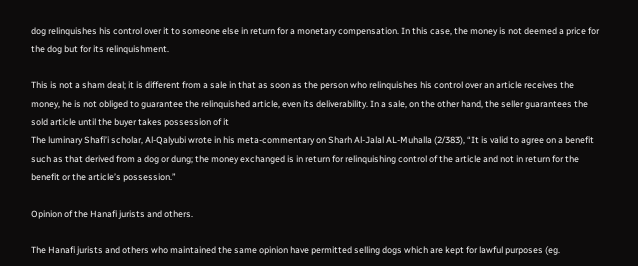dog relinquishes his control over it to someone else in return for a monetary compensation. In this case, the money is not deemed a price for the dog but for its relinquishment.

This is not a sham deal; it is different from a sale in that as soon as the person who relinquishes his control over an article receives the money, he is not obliged to guarantee the relinquished article, even its deliverability. In a sale, on the other hand, the seller guarantees the sold article until the buyer takes possession of it
The luminary Shafi’i scholar, Al-Qalyubi wrote in his meta-commentary on Sharh Al-Jalal AL-Muhalla (2/383), “It is valid to agree on a benefit such as that derived from a dog or dung; the money exchanged is in return for relinquishing control of the article and not in return for the benefit or the article’s possession.”

Opinion of the Hanafi jurists and others.

The Hanafi jurists and others who maintained the same opinion have permitted selling dogs which are kept for lawful purposes (eg.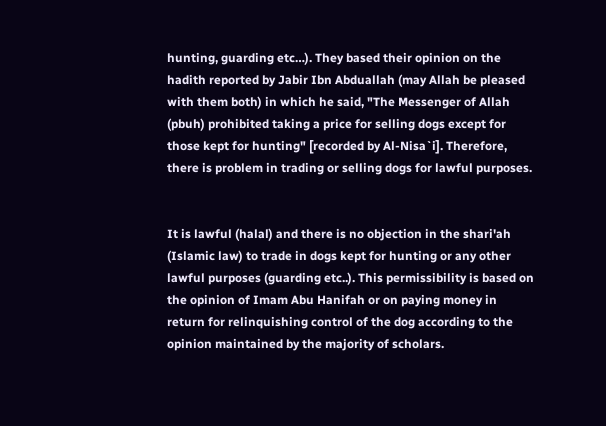hunting, guarding etc…). They based their opinion on the hadith reported by Jabir Ibn Abduallah (may Allah be pleased with them both) in which he said, "The Messenger of Allah (pbuh) prohibited taking a price for selling dogs except for those kept for hunting" [recorded by Al-Nisa`i]. Therefore, there is problem in trading or selling dogs for lawful purposes.


It is lawful (halal) and there is no objection in the shari'ah (Islamic law) to trade in dogs kept for hunting or any other lawful purposes (guarding etc..). This permissibility is based on the opinion of Imam Abu Hanifah or on paying money in return for relinquishing control of the dog according to the opinion maintained by the majority of scholars.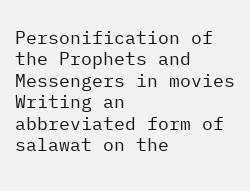Personification of the Prophets and Messengers in movies
Writing an abbreviated form of salawat on the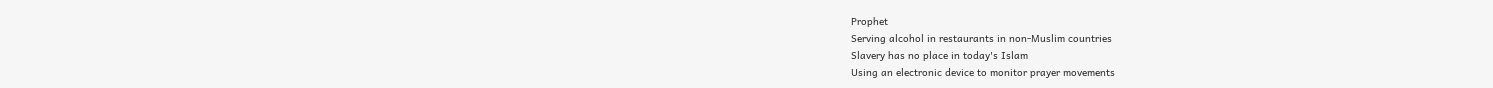Prophet
Serving alcohol in restaurants in non-Muslim countries
Slavery has no place in today's Islam
Using an electronic device to monitor prayer movements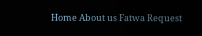Home About us Fatwa Request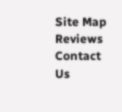Site Map Reviews Contact Us